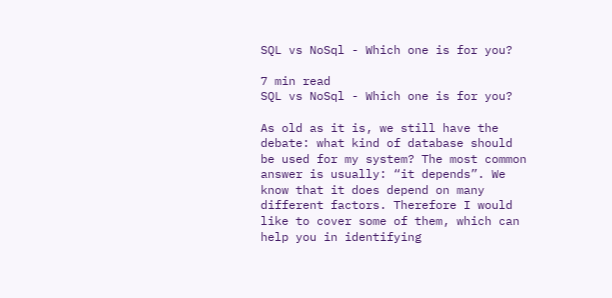SQL vs NoSql - Which one is for you?

7 min read
SQL vs NoSql - Which one is for you?

As old as it is, we still have the debate: what kind of database should be used for my system? The most common answer is usually: “it depends”. We know that it does depend on many different factors. Therefore I would like to cover some of them, which can help you in identifying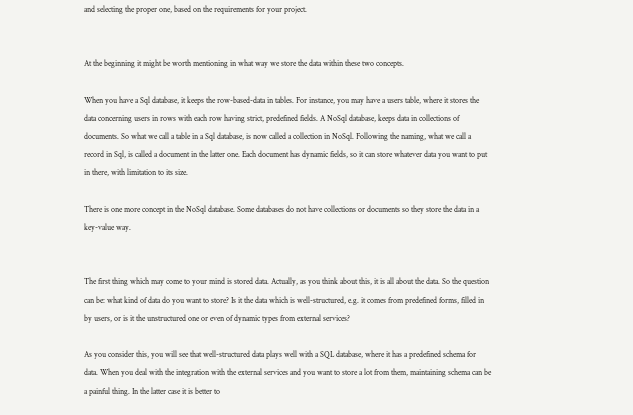and selecting the proper one, based on the requirements for your project.


At the beginning it might be worth mentioning in what way we store the data within these two concepts.

When you have a Sql database, it keeps the row-based-data in tables. For instance, you may have a users table, where it stores the data concerning users in rows with each row having strict, predefined fields. A NoSql database, keeps data in collections of documents. So what we call a table in a Sql database, is now called a collection in NoSql. Following the naming, what we call a record in Sql, is called a document in the latter one. Each document has dynamic fields, so it can store whatever data you want to put in there, with limitation to its size.

There is one more concept in the NoSql database. Some databases do not have collections or documents so they store the data in a key-value way.


The first thing which may come to your mind is stored data. Actually, as you think about this, it is all about the data. So the question can be: what kind of data do you want to store? Is it the data which is well-structured, e.g. it comes from predefined forms, filled in by users, or is it the unstructured one or even of dynamic types from external services?

As you consider this, you will see that well-structured data plays well with a SQL database, where it has a predefined schema for data. When you deal with the integration with the external services and you want to store a lot from them, maintaining schema can be a painful thing. In the latter case it is better to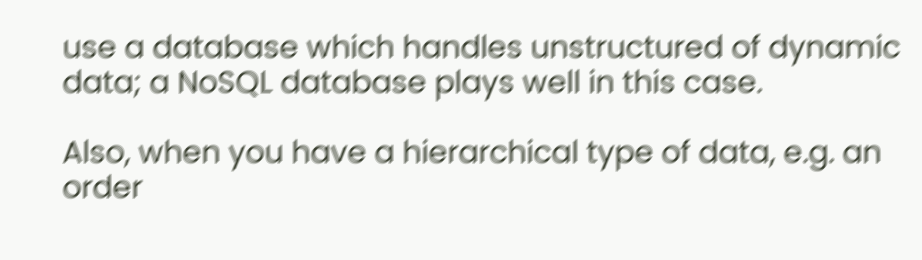use a database which handles unstructured of dynamic data; a NoSQL database plays well in this case.

Also, when you have a hierarchical type of data, e.g. an order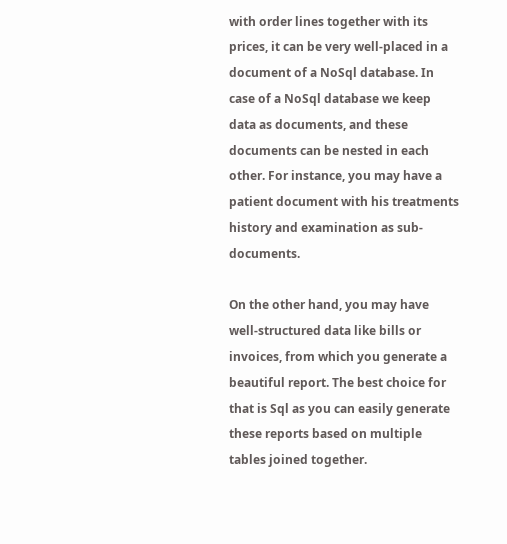with order lines together with its prices, it can be very well-placed in a document of a NoSql database. In case of a NoSql database we keep data as documents, and these documents can be nested in each other. For instance, you may have a patient document with his treatments history and examination as sub-documents.

On the other hand, you may have well-structured data like bills or invoices, from which you generate a beautiful report. The best choice for that is Sql as you can easily generate these reports based on multiple tables joined together.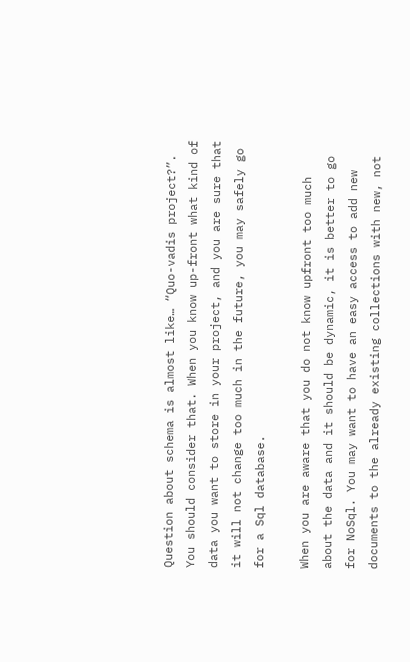Question about schema is almost like… “Quo-vadis project?”. You should consider that. When you know up-front what kind of data you want to store in your project, and you are sure that it will not change too much in the future, you may safely go for a Sql database.

When you are aware that you do not know upfront too much about the data and it should be dynamic, it is better to go for NoSql. You may want to have an easy access to add new documents to the already existing collections with new, not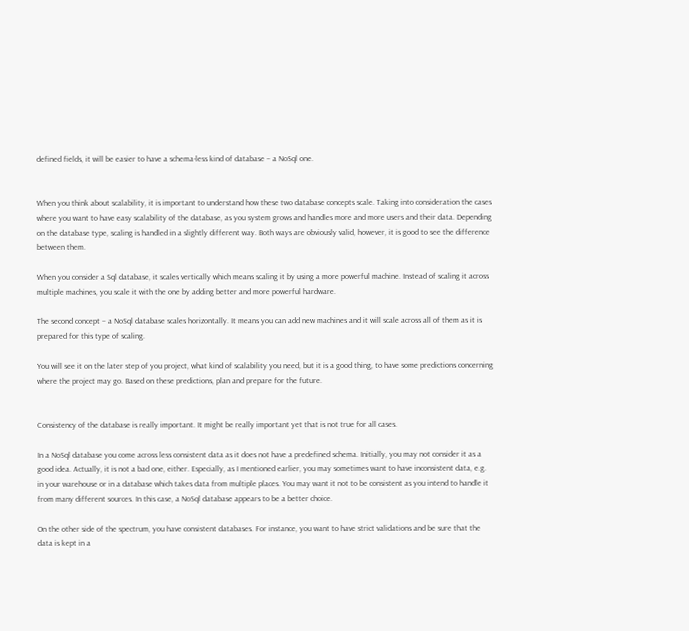defined fields, it will be easier to have a schema-less kind of database – a NoSql one.


When you think about scalability, it is important to understand how these two database concepts scale. Taking into consideration the cases where you want to have easy scalability of the database, as you system grows and handles more and more users and their data. Depending on the database type, scaling is handled in a slightly different way. Both ways are obviously valid, however, it is good to see the difference between them.

When you consider a Sql database, it scales vertically which means scaling it by using a more powerful machine. Instead of scaling it across multiple machines, you scale it with the one by adding better and more powerful hardware.

The second concept – a NoSql database scales horizontally. It means you can add new machines and it will scale across all of them as it is prepared for this type of scaling.

You will see it on the later step of you project, what kind of scalability you need, but it is a good thing, to have some predictions concerning where the project may go. Based on these predictions, plan and prepare for the future.


Consistency of the database is really important. It might be really important yet that is not true for all cases.

In a NoSql database you come across less consistent data as it does not have a predefined schema. Initially, you may not consider it as a good idea. Actually, it is not a bad one, either. Especially, as I mentioned earlier, you may sometimes want to have inconsistent data, e.g. in your warehouse or in a database which takes data from multiple places. You may want it not to be consistent as you intend to handle it from many different sources. In this case, a NoSql database appears to be a better choice.

On the other side of the spectrum, you have consistent databases. For instance, you want to have strict validations and be sure that the data is kept in a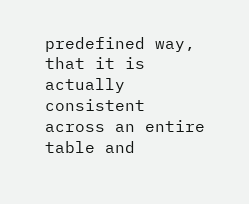predefined way, that it is actually consistent across an entire table and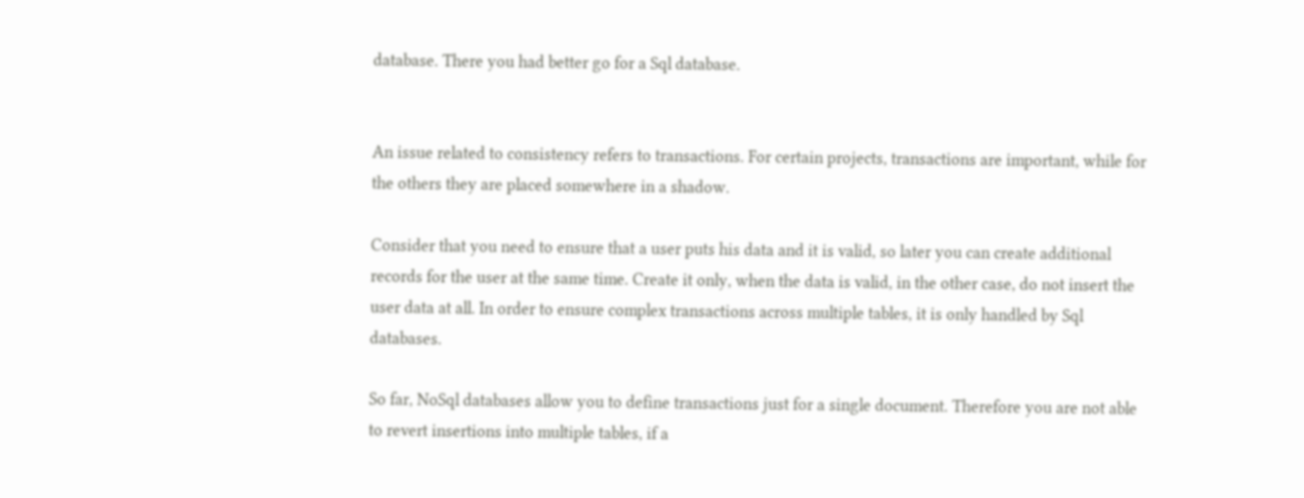database. There you had better go for a Sql database.


An issue related to consistency refers to transactions. For certain projects, transactions are important, while for the others they are placed somewhere in a shadow.

Consider that you need to ensure that a user puts his data and it is valid, so later you can create additional records for the user at the same time. Create it only, when the data is valid, in the other case, do not insert the user data at all. In order to ensure complex transactions across multiple tables, it is only handled by Sql databases.

So far, NoSql databases allow you to define transactions just for a single document. Therefore you are not able to revert insertions into multiple tables, if a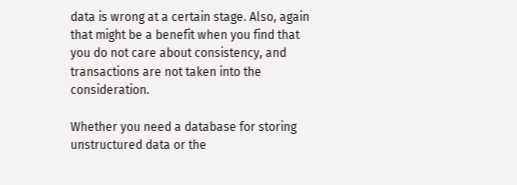data is wrong at a certain stage. Also, again that might be a benefit when you find that you do not care about consistency, and transactions are not taken into the consideration.

Whether you need a database for storing unstructured data or the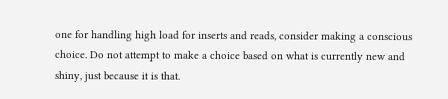one for handling high load for inserts and reads, consider making a conscious choice. Do not attempt to make a choice based on what is currently new and shiny, just because it is that.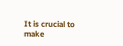It is crucial to make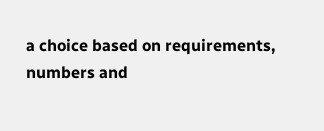a choice based on requirements, numbers and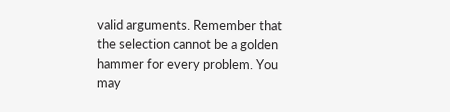valid arguments. Remember that the selection cannot be a golden hammer for every problem. You may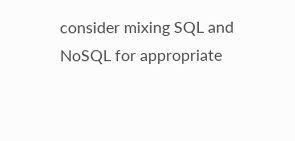consider mixing SQL and NoSQL for appropriate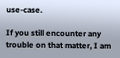use-case.

If you still encounter any trouble on that matter, I am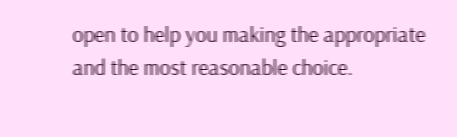open to help you making the appropriate and the most reasonable choice.